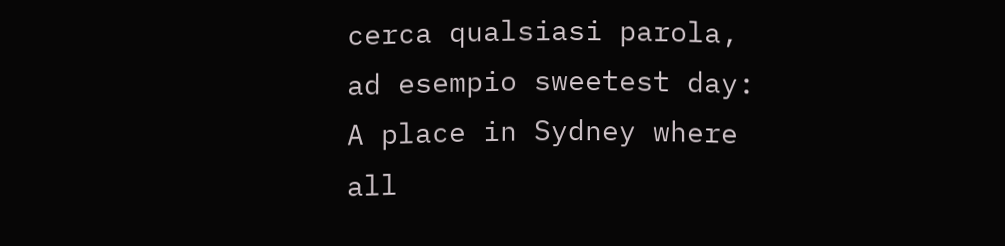cerca qualsiasi parola, ad esempio sweetest day:
A place in Sydney where all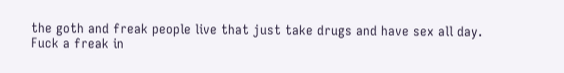the goth and freak people live that just take drugs and have sex all day.
Fuck a freak in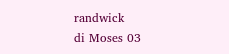randwick
di Moses 03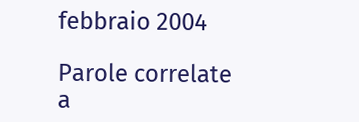febbraio 2004

Parole correlate a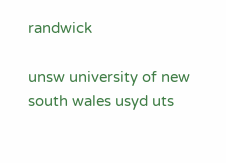randwick

unsw university of new south wales usyd uts